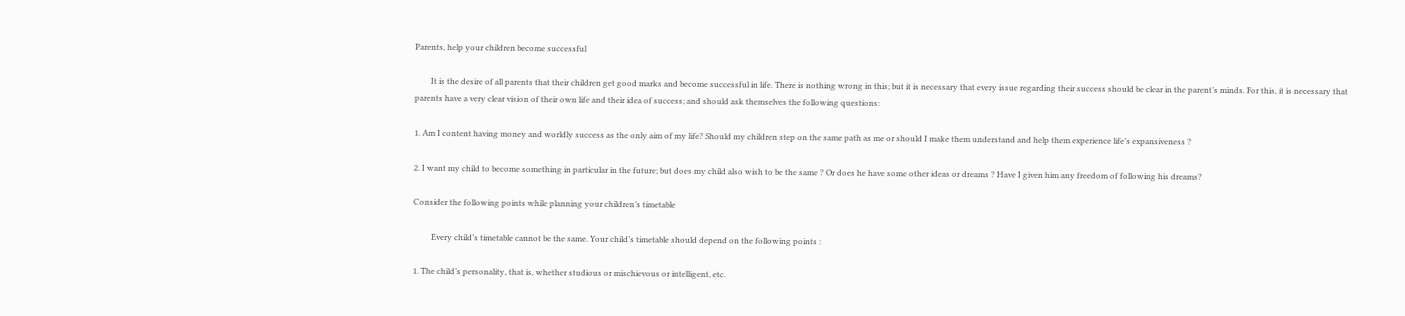Parents, help your children become successful

        It is the desire of all parents that their children get good marks and become successful in life. There is nothing wrong in this; but it is necessary that every issue regarding their success should be clear in the parent’s minds. For this, it is necessary that parents have a very clear vision of their own life and their idea of success; and should ask themselves the following questions:

1. Am I content having money and worldly success as the only aim of my life? Should my children step on the same path as me or should I make them understand and help them experience life’s expansiveness ?

2. I want my child to become something in particular in the future; but does my child also wish to be the same ? Or does he have some other ideas or dreams ? Have I given him any freedom of following his dreams?

Consider the following points while planning your children’s timetable

         Every child’s timetable cannot be the same. Your child’s timetable should depend on the following points :

1. The child’s personality, that is, whether studious or mischievous or intelligent, etc.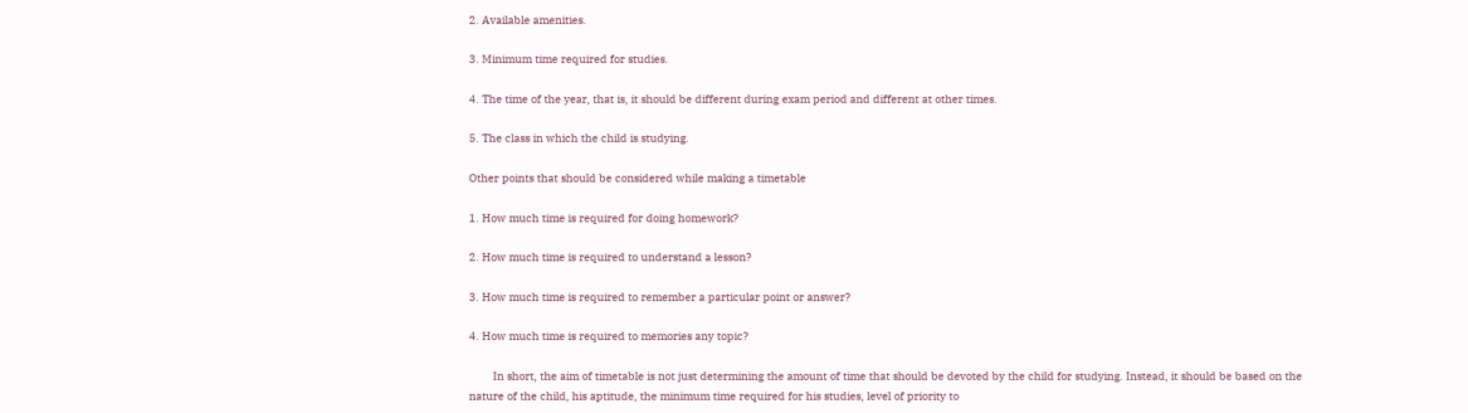2. Available amenities.

3. Minimum time required for studies.

4. The time of the year, that is, it should be different during exam period and different at other times.

5. The class in which the child is studying.

Other points that should be considered while making a timetable

1. How much time is required for doing homework?

2. How much time is required to understand a lesson?

3. How much time is required to remember a particular point or answer?

4. How much time is required to memories any topic?

        In short, the aim of timetable is not just determining the amount of time that should be devoted by the child for studying. Instead, it should be based on the nature of the child, his aptitude, the minimum time required for his studies, level of priority to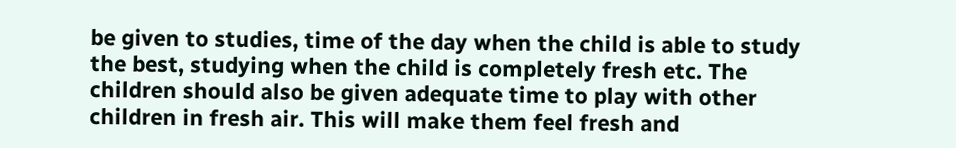be given to studies, time of the day when the child is able to study the best, studying when the child is completely fresh etc. The children should also be given adequate time to play with other children in fresh air. This will make them feel fresh and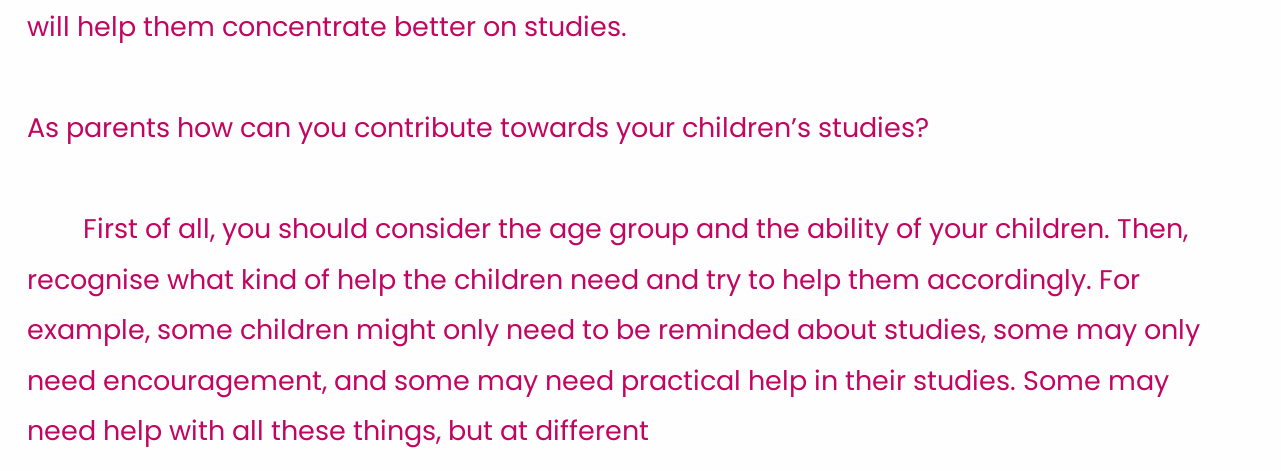will help them concentrate better on studies.

As parents how can you contribute towards your children’s studies?

        First of all, you should consider the age group and the ability of your children. Then, recognise what kind of help the children need and try to help them accordingly. For example, some children might only need to be reminded about studies, some may only need encouragement, and some may need practical help in their studies. Some may need help with all these things, but at different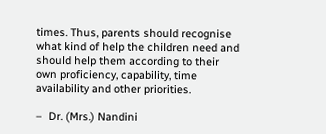times. Thus, parents should recognise what kind of help the children need and should help them according to their own proficiency, capability, time availability and other priorities.

–  Dr. (Mrs.) Nandini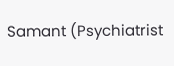Samant (Psychiatrist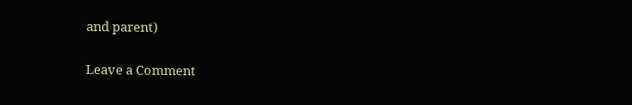and parent)

Leave a Comment